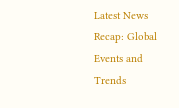Latest News Recap: Global Events and Trends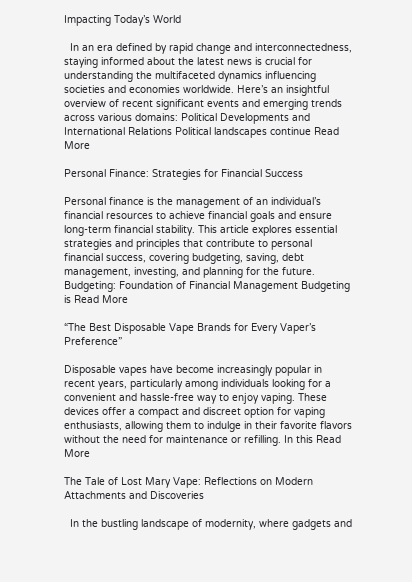Impacting Today’s World

  In an era defined by rapid change and interconnectedness, staying informed about the latest news is crucial for understanding the multifaceted dynamics influencing societies and economies worldwide. Here’s an insightful overview of recent significant events and emerging trends across various domains: Political Developments and International Relations Political landscapes continue Read More

Personal Finance: Strategies for Financial Success

Personal finance is the management of an individual’s financial resources to achieve financial goals and ensure long-term financial stability. This article explores essential strategies and principles that contribute to personal financial success, covering budgeting, saving, debt management, investing, and planning for the future. Budgeting: Foundation of Financial Management Budgeting is Read More

“The Best Disposable Vape Brands for Every Vaper’s Preference”

Disposable vapes have become increasingly popular in recent years, particularly among individuals looking for a convenient and hassle-free way to enjoy vaping. These devices offer a compact and discreet option for vaping enthusiasts, allowing them to indulge in their favorite flavors without the need for maintenance or refilling. In this Read More

The Tale of Lost Mary Vape: Reflections on Modern Attachments and Discoveries

  In the bustling landscape of modernity, where gadgets and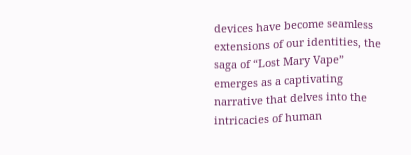devices have become seamless extensions of our identities, the saga of “Lost Mary Vape” emerges as a captivating narrative that delves into the intricacies of human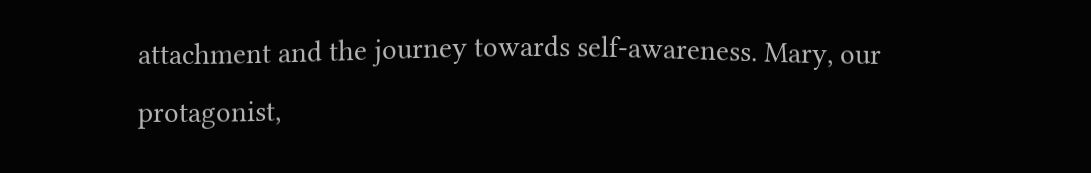attachment and the journey towards self-awareness. Mary, our protagonist,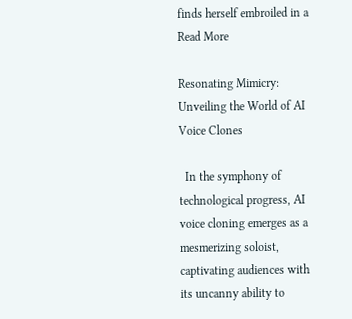finds herself embroiled in a Read More

Resonating Mimicry: Unveiling the World of AI Voice Clones

  In the symphony of technological progress, AI voice cloning emerges as a mesmerizing soloist, captivating audiences with its uncanny ability to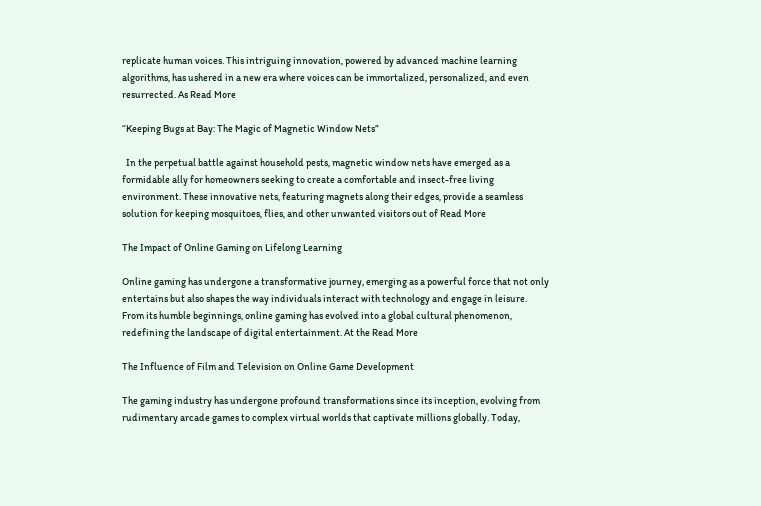replicate human voices. This intriguing innovation, powered by advanced machine learning algorithms, has ushered in a new era where voices can be immortalized, personalized, and even resurrected. As Read More

“Keeping Bugs at Bay: The Magic of Magnetic Window Nets”

  In the perpetual battle against household pests, magnetic window nets have emerged as a formidable ally for homeowners seeking to create a comfortable and insect-free living environment. These innovative nets, featuring magnets along their edges, provide a seamless solution for keeping mosquitoes, flies, and other unwanted visitors out of Read More

The Impact of Online Gaming on Lifelong Learning

Online gaming has undergone a transformative journey, emerging as a powerful force that not only entertains but also shapes the way individuals interact with technology and engage in leisure. From its humble beginnings, online gaming has evolved into a global cultural phenomenon, redefining the landscape of digital entertainment. At the Read More

The Influence of Film and Television on Online Game Development

The gaming industry has undergone profound transformations since its inception, evolving from rudimentary arcade games to complex virtual worlds that captivate millions globally. Today,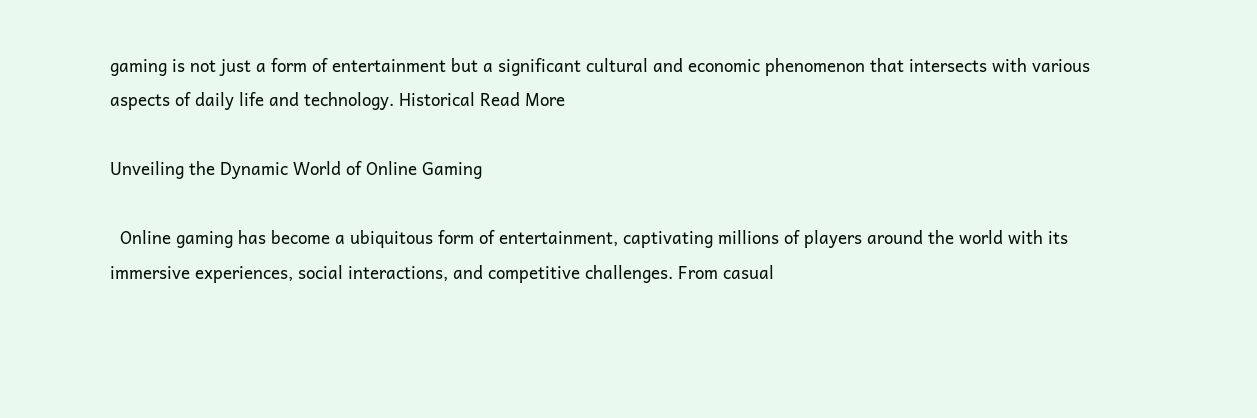gaming is not just a form of entertainment but a significant cultural and economic phenomenon that intersects with various aspects of daily life and technology. Historical Read More

Unveiling the Dynamic World of Online Gaming

  Online gaming has become a ubiquitous form of entertainment, captivating millions of players around the world with its immersive experiences, social interactions, and competitive challenges. From casual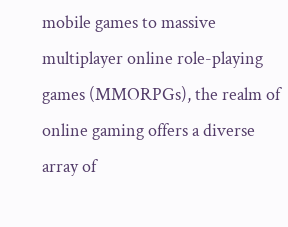mobile games to massive multiplayer online role-playing games (MMORPGs), the realm of online gaming offers a diverse array of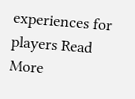experiences for players Read More